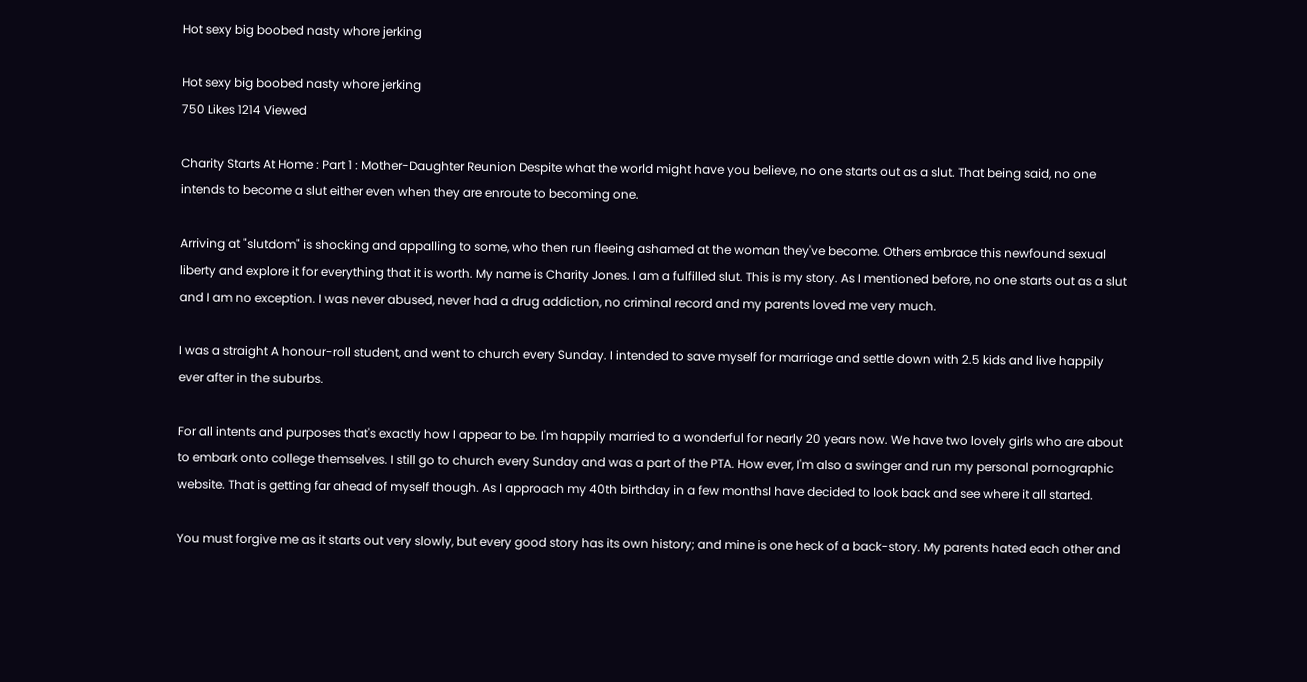Hot sexy big boobed nasty whore jerking

Hot sexy big boobed nasty whore jerking
750 Likes 1214 Viewed

Charity Starts At Home : Part 1 : Mother-Daughter Reunion Despite what the world might have you believe, no one starts out as a slut. That being said, no one intends to become a slut either even when they are enroute to becoming one.

Arriving at "slutdom" is shocking and appalling to some, who then run fleeing ashamed at the woman they've become. Others embrace this newfound sexual liberty and explore it for everything that it is worth. My name is Charity Jones. I am a fulfilled slut. This is my story. As I mentioned before, no one starts out as a slut and I am no exception. I was never abused, never had a drug addiction, no criminal record and my parents loved me very much.

I was a straight A honour-roll student, and went to church every Sunday. I intended to save myself for marriage and settle down with 2.5 kids and live happily ever after in the suburbs.

For all intents and purposes that's exactly how I appear to be. I'm happily married to a wonderful for nearly 20 years now. We have two lovely girls who are about to embark onto college themselves. I still go to church every Sunday and was a part of the PTA. How ever, I'm also a swinger and run my personal pornographic website. That is getting far ahead of myself though. As I approach my 40th birthday in a few monthsI have decided to look back and see where it all started.

You must forgive me as it starts out very slowly, but every good story has its own history; and mine is one heck of a back-story. My parents hated each other and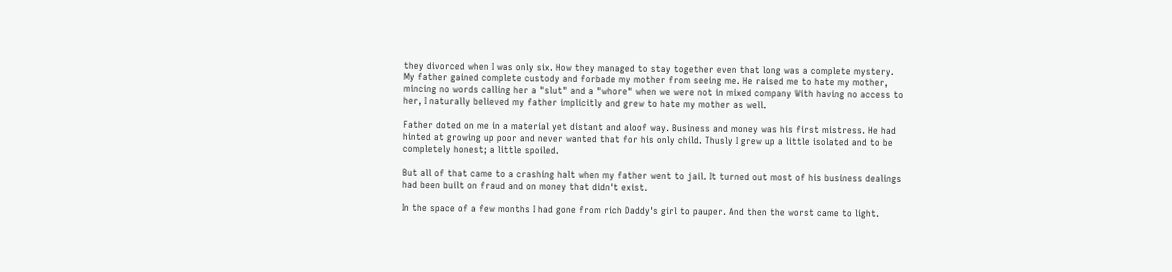they divorced when I was only six. How they managed to stay together even that long was a complete mystery. My father gained complete custody and forbade my mother from seeing me. He raised me to hate my mother, mincing no words calling her a "slut" and a "whore" when we were not in mixed company With having no access to her, I naturally believed my father implicitly and grew to hate my mother as well.

Father doted on me in a material yet distant and aloof way. Business and money was his first mistress. He had hinted at growing up poor and never wanted that for his only child. Thusly I grew up a little isolated and to be completely honest; a little spoiled.

But all of that came to a crashing halt when my father went to jail. It turned out most of his business dealings had been built on fraud and on money that didn't exist.

In the space of a few months I had gone from rich Daddy's girl to pauper. And then the worst came to light.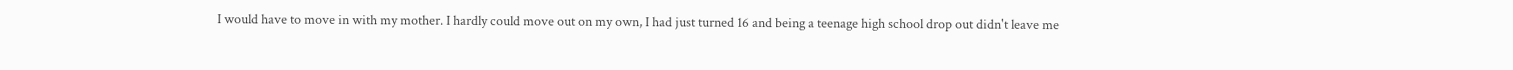I would have to move in with my mother. I hardly could move out on my own, I had just turned 16 and being a teenage high school drop out didn't leave me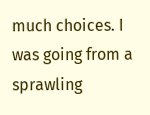much choices. I was going from a sprawling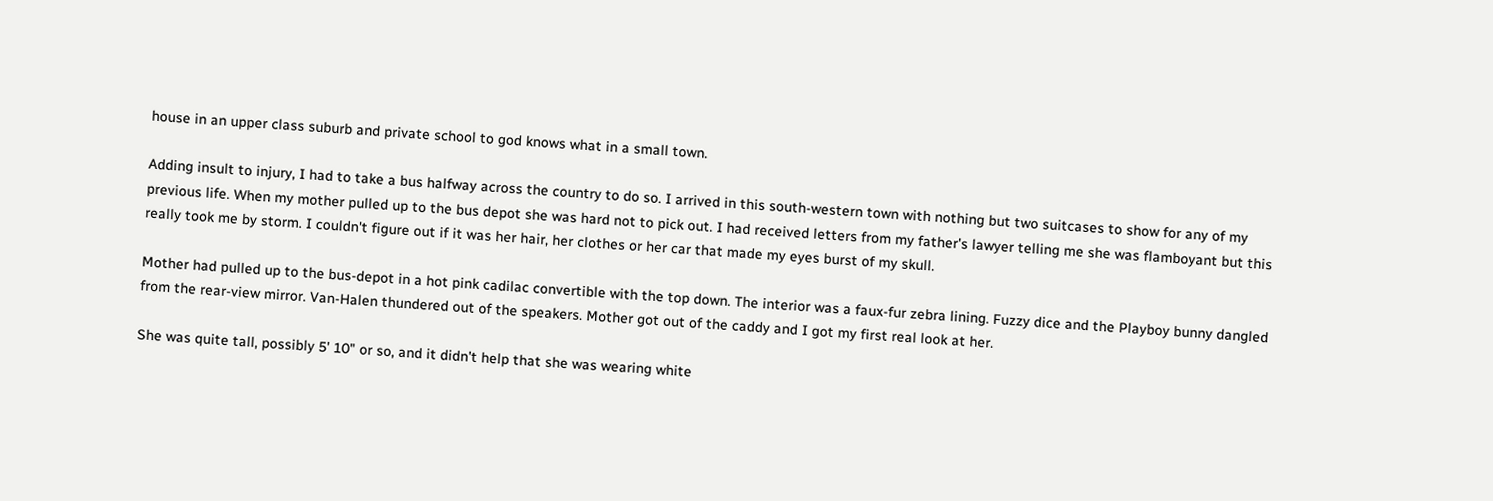house in an upper class suburb and private school to god knows what in a small town.

Adding insult to injury, I had to take a bus halfway across the country to do so. I arrived in this south-western town with nothing but two suitcases to show for any of my previous life. When my mother pulled up to the bus depot she was hard not to pick out. I had received letters from my father's lawyer telling me she was flamboyant but this really took me by storm. I couldn't figure out if it was her hair, her clothes or her car that made my eyes burst of my skull.

Mother had pulled up to the bus-depot in a hot pink cadilac convertible with the top down. The interior was a faux-fur zebra lining. Fuzzy dice and the Playboy bunny dangled from the rear-view mirror. Van-Halen thundered out of the speakers. Mother got out of the caddy and I got my first real look at her.

She was quite tall, possibly 5' 10" or so, and it didn't help that she was wearing white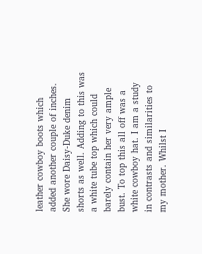leather cowboy boots which added another couple of inches. She wore Daisy-Duke denim shorts as well. Adding to this was a white tube top which could barely contain her very ample bust. To top this all off was a white cowboy hat. I am a study in contrasts and similarities to my mother. Whilst I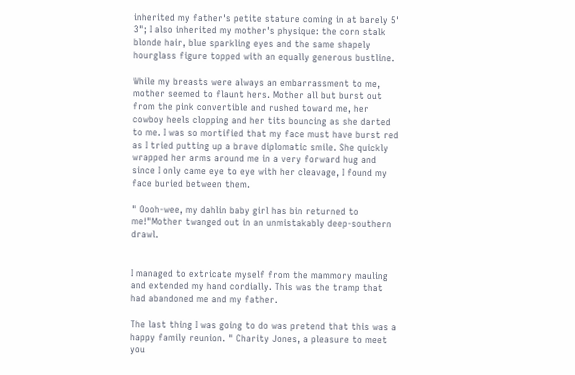inherited my father's petite stature coming in at barely 5' 3"; I also inherited my mother's physique: the corn stalk blonde hair, blue sparkling eyes and the same shapely hourglass figure topped with an equally generous bustline.

While my breasts were always an embarrassment to me, mother seemed to flaunt hers. Mother all but burst out from the pink convertible and rushed toward me, her cowboy heels clopping and her tits bouncing as she darted to me. I was so mortified that my face must have burst red as I tried putting up a brave diplomatic smile. She quickly wrapped her arms around me in a very forward hug and since I only came eye to eye with her cleavage, I found my face buried between them.

" Oooh-wee, my dahlin baby girl has bin returned to me!"Mother twanged out in an unmistakably deep-southern drawl.


I managed to extricate myself from the mammory mauling and extended my hand cordially. This was the tramp that had abandoned me and my father.

The last thing I was going to do was pretend that this was a happy family reunion. " Charity Jones, a pleasure to meet you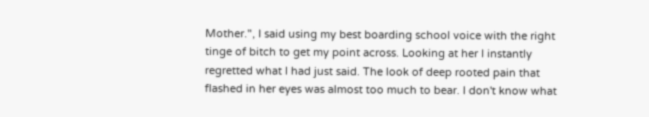Mother.", I said using my best boarding school voice with the right tinge of bitch to get my point across. Looking at her I instantly regretted what I had just said. The look of deep rooted pain that flashed in her eyes was almost too much to bear. I don't know what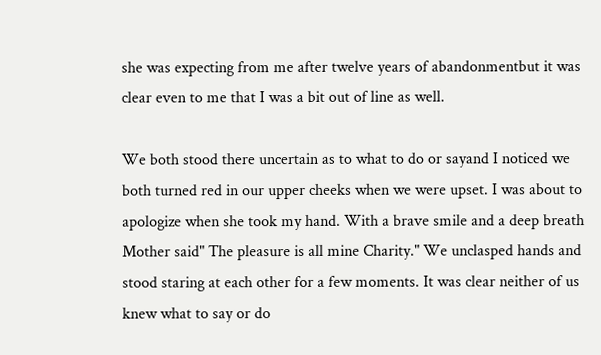she was expecting from me after twelve years of abandonmentbut it was clear even to me that I was a bit out of line as well.

We both stood there uncertain as to what to do or sayand I noticed we both turned red in our upper cheeks when we were upset. I was about to apologize when she took my hand. With a brave smile and a deep breath Mother said" The pleasure is all mine Charity." We unclasped hands and stood staring at each other for a few moments. It was clear neither of us knew what to say or do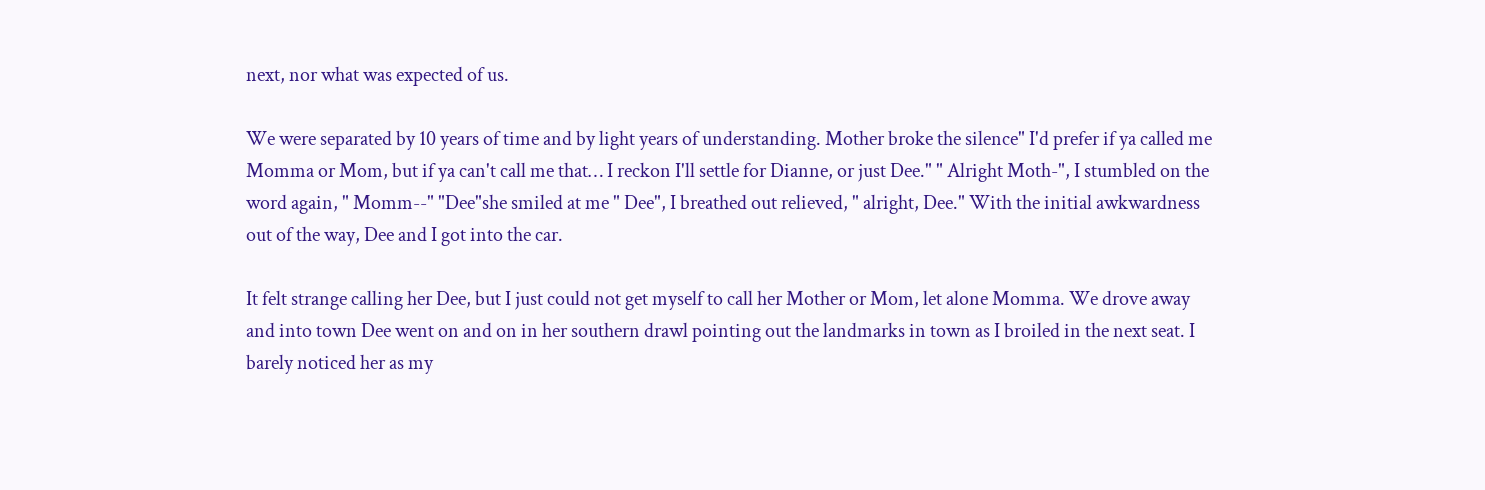next, nor what was expected of us.

We were separated by 10 years of time and by light years of understanding. Mother broke the silence" I'd prefer if ya called me Momma or Mom, but if ya can't call me that… I reckon I'll settle for Dianne, or just Dee." " Alright Moth-", I stumbled on the word again, " Momm--" "Dee"she smiled at me " Dee", I breathed out relieved, " alright, Dee." With the initial awkwardness out of the way, Dee and I got into the car.

It felt strange calling her Dee, but I just could not get myself to call her Mother or Mom, let alone Momma. We drove away and into town Dee went on and on in her southern drawl pointing out the landmarks in town as I broiled in the next seat. I barely noticed her as my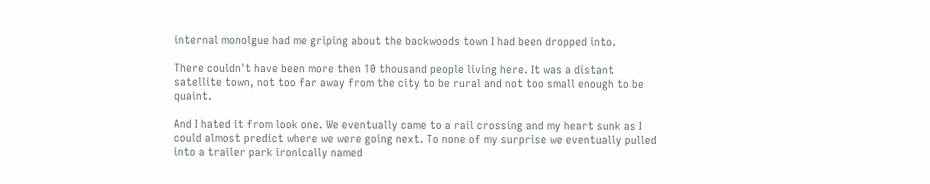internal monolgue had me griping about the backwoods town I had been dropped into.

There couldn't have been more then 10 thousand people living here. It was a distant satellite town, not too far away from the city to be rural and not too small enough to be quaint.

And I hated it from look one. We eventually came to a rail crossing and my heart sunk as I could almost predict where we were going next. To none of my surprise we eventually pulled into a trailer park ironically named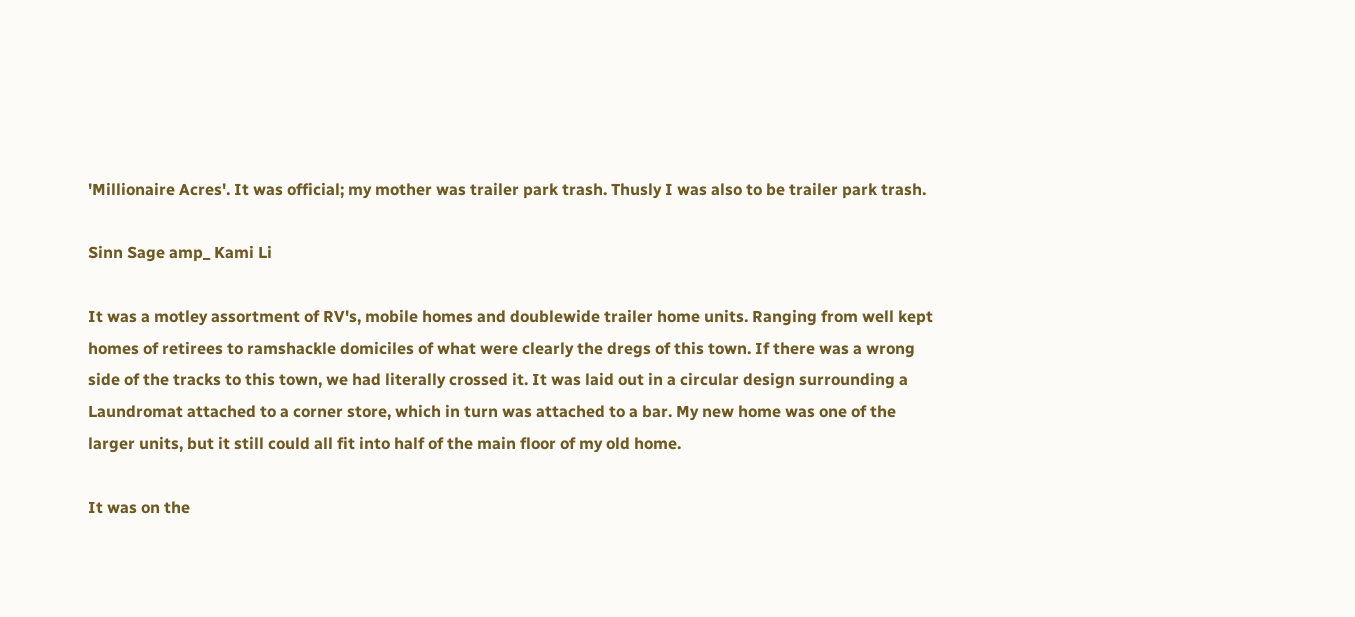'Millionaire Acres'. It was official; my mother was trailer park trash. Thusly I was also to be trailer park trash.

Sinn Sage amp_ Kami Li

It was a motley assortment of RV's, mobile homes and doublewide trailer home units. Ranging from well kept homes of retirees to ramshackle domiciles of what were clearly the dregs of this town. If there was a wrong side of the tracks to this town, we had literally crossed it. It was laid out in a circular design surrounding a Laundromat attached to a corner store, which in turn was attached to a bar. My new home was one of the larger units, but it still could all fit into half of the main floor of my old home.

It was on the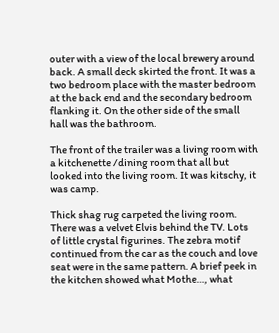outer with a view of the local brewery around back. A small deck skirted the front. It was a two bedroom place with the master bedroom at the back end and the secondary bedroom flanking it. On the other side of the small hall was the bathroom.

The front of the trailer was a living room with a kitchenette /dining room that all but looked into the living room. It was kitschy, it was camp.

Thick shag rug carpeted the living room. There was a velvet Elvis behind the TV. Lots of little crystal figurines. The zebra motif continued from the car as the couch and love seat were in the same pattern. A brief peek in the kitchen showed what Mothe…, what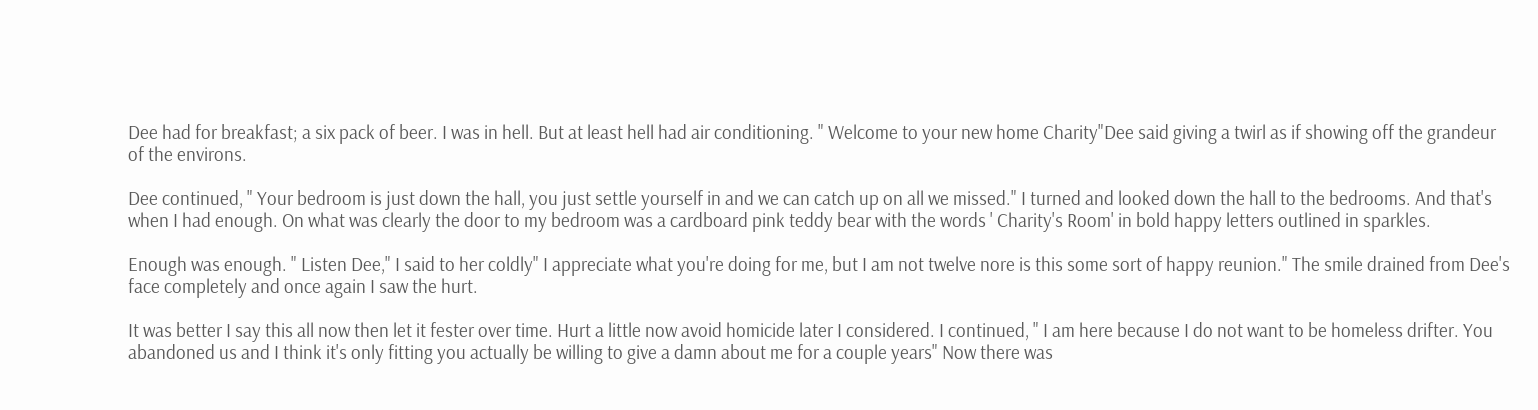Dee had for breakfast; a six pack of beer. I was in hell. But at least hell had air conditioning. " Welcome to your new home Charity"Dee said giving a twirl as if showing off the grandeur of the environs.

Dee continued, " Your bedroom is just down the hall, you just settle yourself in and we can catch up on all we missed." I turned and looked down the hall to the bedrooms. And that's when I had enough. On what was clearly the door to my bedroom was a cardboard pink teddy bear with the words ' Charity's Room' in bold happy letters outlined in sparkles.

Enough was enough. " Listen Dee," I said to her coldly" I appreciate what you're doing for me, but I am not twelve nore is this some sort of happy reunion." The smile drained from Dee's face completely and once again I saw the hurt.

It was better I say this all now then let it fester over time. Hurt a little now avoid homicide later I considered. I continued, " I am here because I do not want to be homeless drifter. You abandoned us and I think it's only fitting you actually be willing to give a damn about me for a couple years" Now there was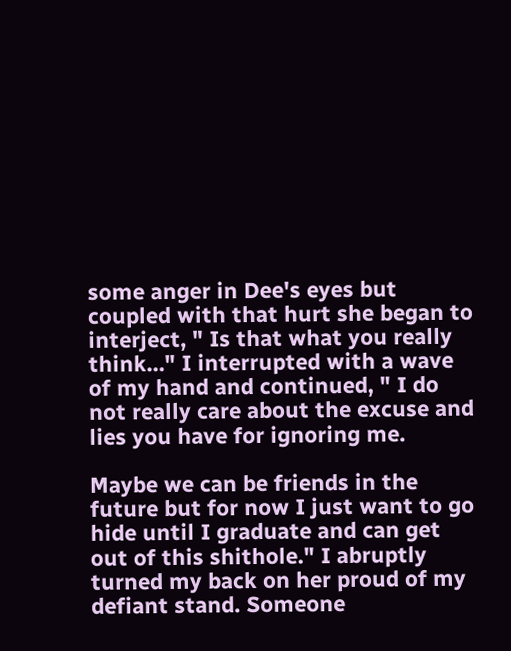some anger in Dee's eyes but coupled with that hurt she began to interject, " Is that what you really think…" I interrupted with a wave of my hand and continued, " I do not really care about the excuse and lies you have for ignoring me.

Maybe we can be friends in the future but for now I just want to go hide until I graduate and can get out of this shithole." I abruptly turned my back on her proud of my defiant stand. Someone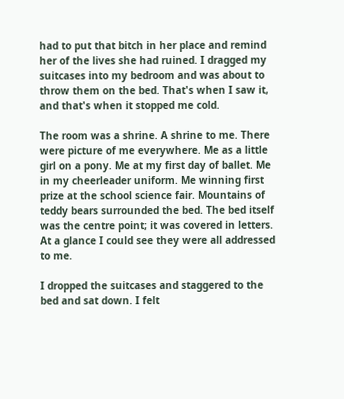had to put that bitch in her place and remind her of the lives she had ruined. I dragged my suitcases into my bedroom and was about to throw them on the bed. That's when I saw it, and that's when it stopped me cold.

The room was a shrine. A shrine to me. There were picture of me everywhere. Me as a little girl on a pony. Me at my first day of ballet. Me in my cheerleader uniform. Me winning first prize at the school science fair. Mountains of teddy bears surrounded the bed. The bed itself was the centre point; it was covered in letters. At a glance I could see they were all addressed to me.

I dropped the suitcases and staggered to the bed and sat down. I felt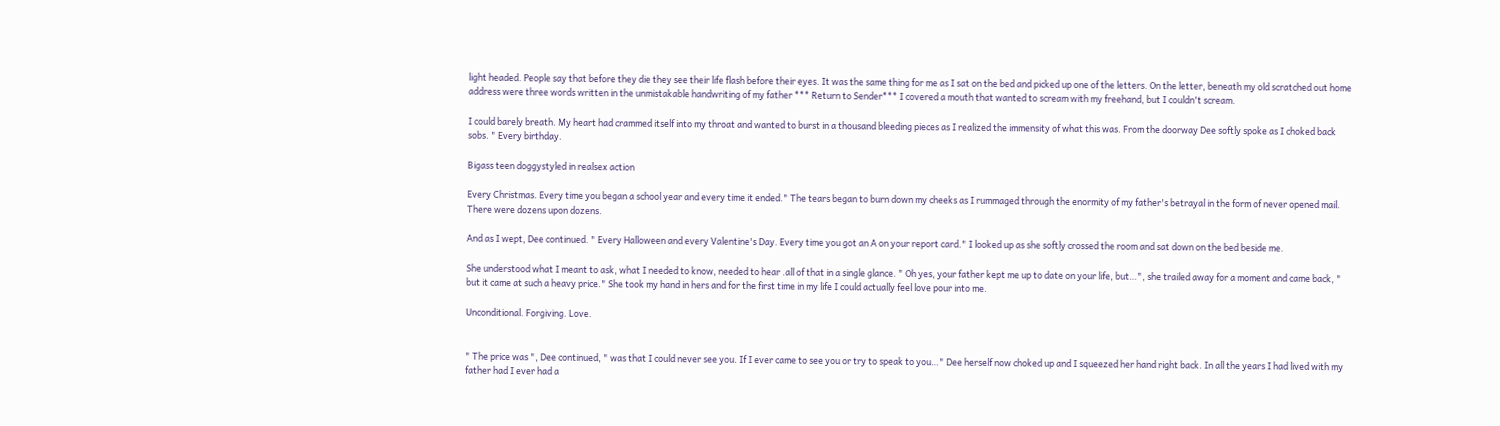light headed. People say that before they die they see their life flash before their eyes. It was the same thing for me as I sat on the bed and picked up one of the letters. On the letter, beneath my old scratched out home address were three words written in the unmistakable handwriting of my father *** Return to Sender*** I covered a mouth that wanted to scream with my freehand, but I couldn't scream.

I could barely breath. My heart had crammed itself into my throat and wanted to burst in a thousand bleeding pieces as I realized the immensity of what this was. From the doorway Dee softly spoke as I choked back sobs. " Every birthday.

Bigass teen doggystyled in realsex action

Every Christmas. Every time you began a school year and every time it ended." The tears began to burn down my cheeks as I rummaged through the enormity of my father's betrayal in the form of never opened mail. There were dozens upon dozens.

And as I wept, Dee continued. " Every Halloween and every Valentine's Day. Every time you got an A on your report card." I looked up as she softly crossed the room and sat down on the bed beside me.

She understood what I meant to ask, what I needed to know, needed to hear .all of that in a single glance. " Oh yes, your father kept me up to date on your life, but…", she trailed away for a moment and came back, " but it came at such a heavy price." She took my hand in hers and for the first time in my life I could actually feel love pour into me.

Unconditional. Forgiving. Love.


" The price was ", Dee continued, " was that I could never see you. If I ever came to see you or try to speak to you…" Dee herself now choked up and I squeezed her hand right back. In all the years I had lived with my father had I ever had a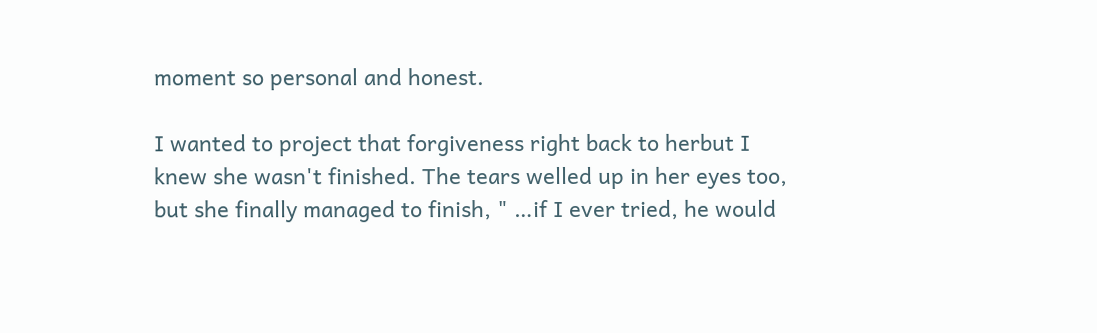moment so personal and honest.

I wanted to project that forgiveness right back to herbut I knew she wasn't finished. The tears welled up in her eyes too, but she finally managed to finish, " …if I ever tried, he would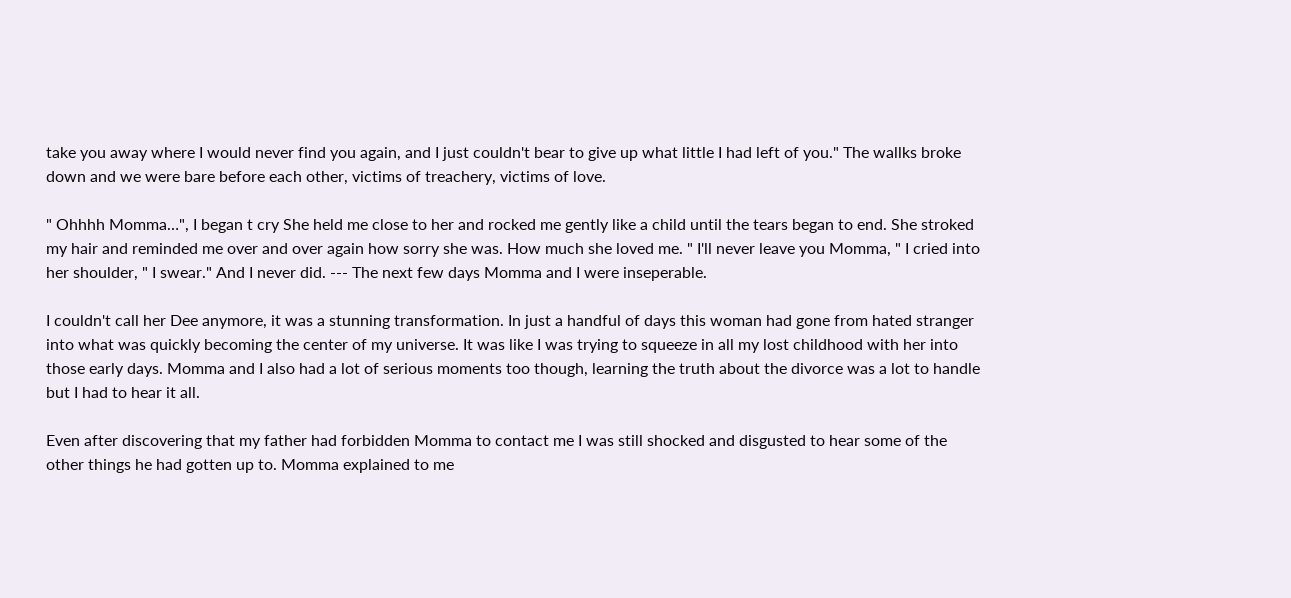take you away where I would never find you again, and I just couldn't bear to give up what little I had left of you." The wallks broke down and we were bare before each other, victims of treachery, victims of love.

" Ohhhh Momma…", I began t cry She held me close to her and rocked me gently like a child until the tears began to end. She stroked my hair and reminded me over and over again how sorry she was. How much she loved me. " I'll never leave you Momma, " I cried into her shoulder, " I swear." And I never did. --- The next few days Momma and I were inseperable.

I couldn't call her Dee anymore, it was a stunning transformation. In just a handful of days this woman had gone from hated stranger into what was quickly becoming the center of my universe. It was like I was trying to squeeze in all my lost childhood with her into those early days. Momma and I also had a lot of serious moments too though, learning the truth about the divorce was a lot to handle but I had to hear it all.

Even after discovering that my father had forbidden Momma to contact me I was still shocked and disgusted to hear some of the other things he had gotten up to. Momma explained to me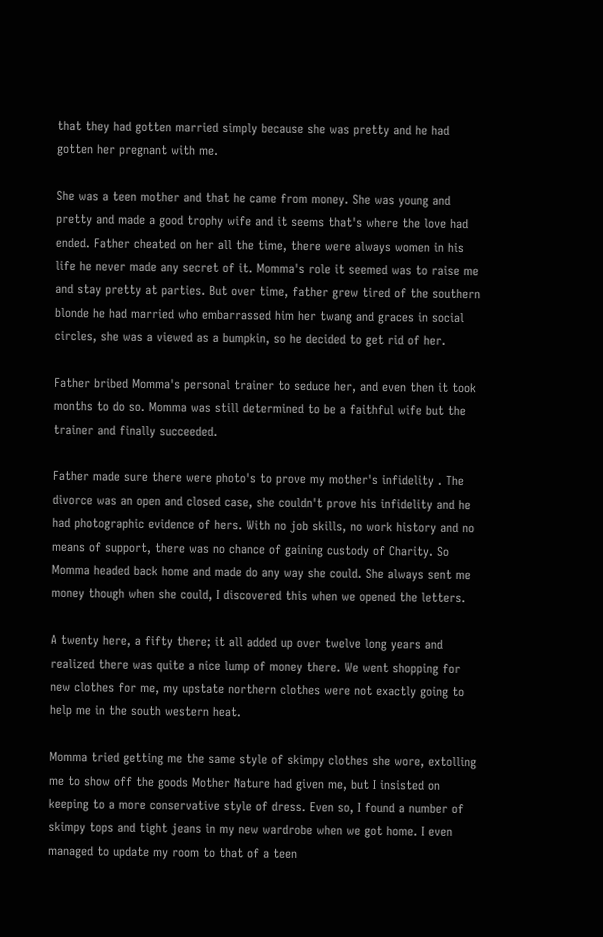that they had gotten married simply because she was pretty and he had gotten her pregnant with me.

She was a teen mother and that he came from money. She was young and pretty and made a good trophy wife and it seems that's where the love had ended. Father cheated on her all the time, there were always women in his life he never made any secret of it. Momma's role it seemed was to raise me and stay pretty at parties. But over time, father grew tired of the southern blonde he had married who embarrassed him her twang and graces in social circles, she was a viewed as a bumpkin, so he decided to get rid of her.

Father bribed Momma's personal trainer to seduce her, and even then it took months to do so. Momma was still determined to be a faithful wife but the trainer and finally succeeded.

Father made sure there were photo's to prove my mother's infidelity . The divorce was an open and closed case, she couldn't prove his infidelity and he had photographic evidence of hers. With no job skills, no work history and no means of support, there was no chance of gaining custody of Charity. So Momma headed back home and made do any way she could. She always sent me money though when she could, I discovered this when we opened the letters.

A twenty here, a fifty there; it all added up over twelve long years and realized there was quite a nice lump of money there. We went shopping for new clothes for me, my upstate northern clothes were not exactly going to help me in the south western heat.

Momma tried getting me the same style of skimpy clothes she wore, extolling me to show off the goods Mother Nature had given me, but I insisted on keeping to a more conservative style of dress. Even so, I found a number of skimpy tops and tight jeans in my new wardrobe when we got home. I even managed to update my room to that of a teen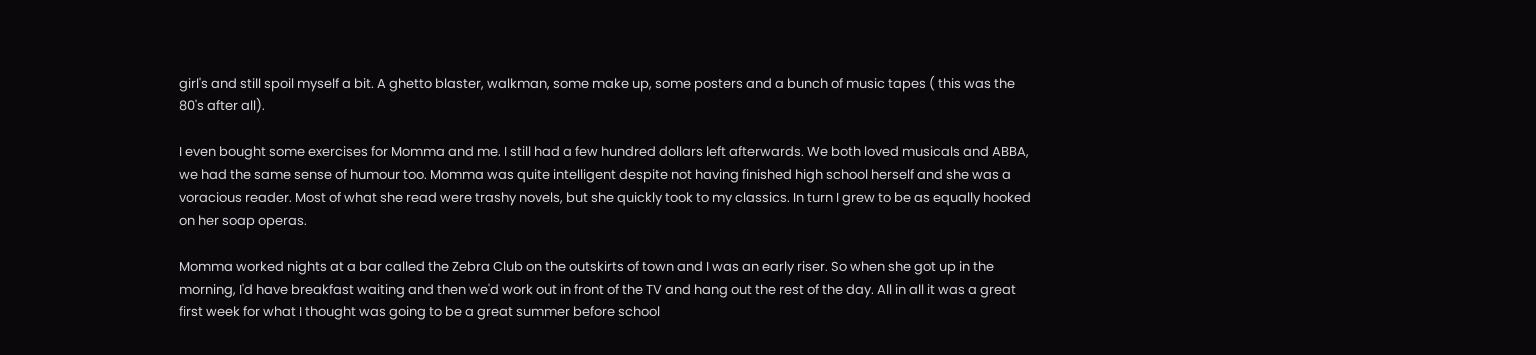girl's and still spoil myself a bit. A ghetto blaster, walkman, some make up, some posters and a bunch of music tapes ( this was the 80's after all).

I even bought some exercises for Momma and me. I still had a few hundred dollars left afterwards. We both loved musicals and ABBA, we had the same sense of humour too. Momma was quite intelligent despite not having finished high school herself and she was a voracious reader. Most of what she read were trashy novels, but she quickly took to my classics. In turn I grew to be as equally hooked on her soap operas.

Momma worked nights at a bar called the Zebra Club on the outskirts of town and I was an early riser. So when she got up in the morning, I'd have breakfast waiting and then we'd work out in front of the TV and hang out the rest of the day. All in all it was a great first week for what I thought was going to be a great summer before school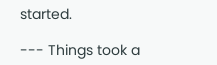started.

--- Things took a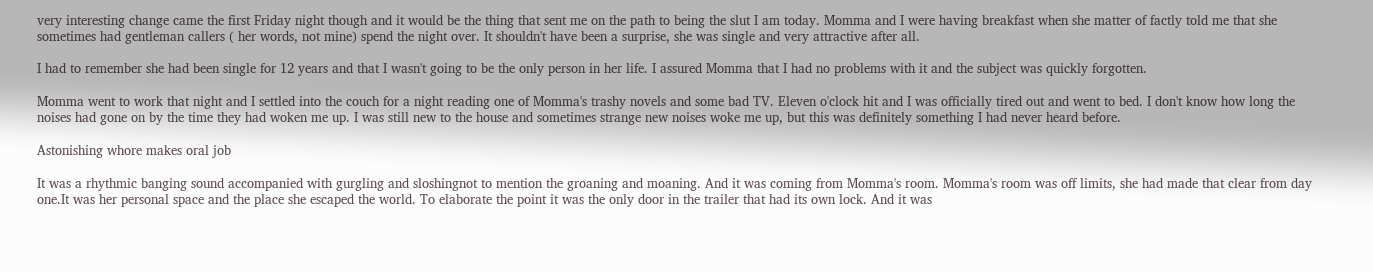very interesting change came the first Friday night though and it would be the thing that sent me on the path to being the slut I am today. Momma and I were having breakfast when she matter of factly told me that she sometimes had gentleman callers ( her words, not mine) spend the night over. It shouldn't have been a surprise, she was single and very attractive after all.

I had to remember she had been single for 12 years and that I wasn't going to be the only person in her life. I assured Momma that I had no problems with it and the subject was quickly forgotten.

Momma went to work that night and I settled into the couch for a night reading one of Momma's trashy novels and some bad TV. Eleven o'clock hit and I was officially tired out and went to bed. I don't know how long the noises had gone on by the time they had woken me up. I was still new to the house and sometimes strange new noises woke me up, but this was definitely something I had never heard before.

Astonishing whore makes oral job

It was a rhythmic banging sound accompanied with gurgling and sloshingnot to mention the groaning and moaning. And it was coming from Momma's room. Momma's room was off limits, she had made that clear from day one.It was her personal space and the place she escaped the world. To elaborate the point it was the only door in the trailer that had its own lock. And it was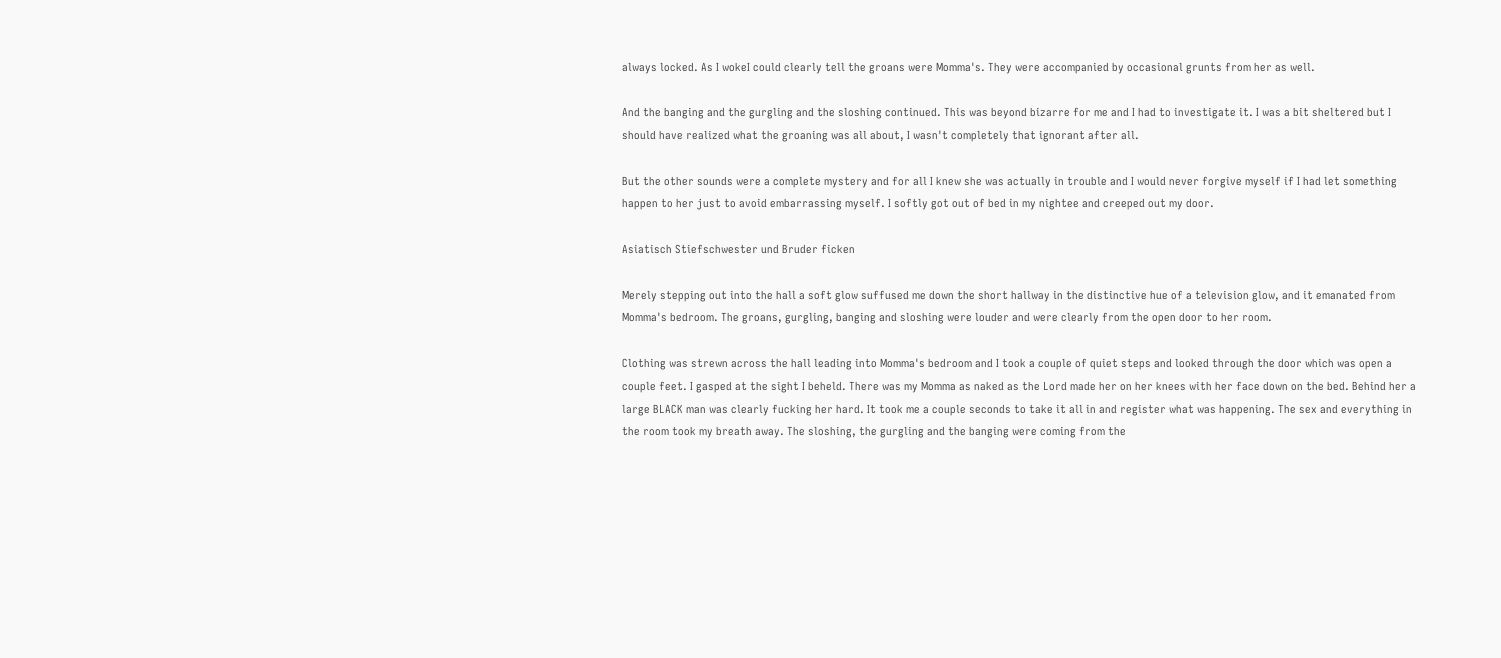always locked. As I wokeI could clearly tell the groans were Momma's. They were accompanied by occasional grunts from her as well.

And the banging and the gurgling and the sloshing continued. This was beyond bizarre for me and I had to investigate it. I was a bit sheltered but I should have realized what the groaning was all about, I wasn't completely that ignorant after all.

But the other sounds were a complete mystery and for all I knew she was actually in trouble and I would never forgive myself if I had let something happen to her just to avoid embarrassing myself. I softly got out of bed in my nightee and creeped out my door.

Asiatisch Stiefschwester und Bruder ficken

Merely stepping out into the hall a soft glow suffused me down the short hallway in the distinctive hue of a television glow, and it emanated from Momma's bedroom. The groans, gurgling, banging and sloshing were louder and were clearly from the open door to her room.

Clothing was strewn across the hall leading into Momma's bedroom and I took a couple of quiet steps and looked through the door which was open a couple feet. I gasped at the sight I beheld. There was my Momma as naked as the Lord made her on her knees with her face down on the bed. Behind her a large BLACK man was clearly fucking her hard. It took me a couple seconds to take it all in and register what was happening. The sex and everything in the room took my breath away. The sloshing, the gurgling and the banging were coming from the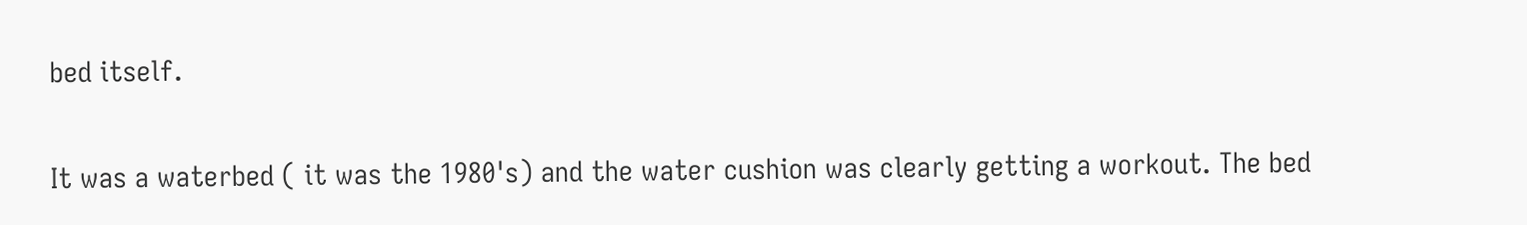bed itself.

It was a waterbed ( it was the 1980's) and the water cushion was clearly getting a workout. The bed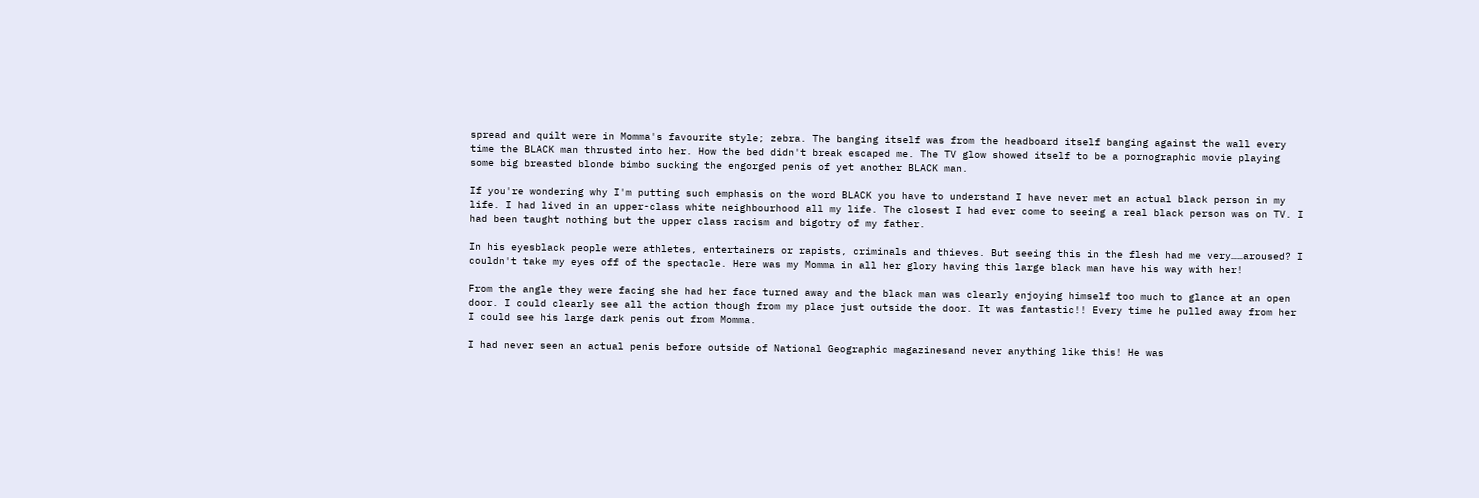spread and quilt were in Momma's favourite style; zebra. The banging itself was from the headboard itself banging against the wall every time the BLACK man thrusted into her. How the bed didn't break escaped me. The TV glow showed itself to be a pornographic movie playing some big breasted blonde bimbo sucking the engorged penis of yet another BLACK man.

If you're wondering why I'm putting such emphasis on the word BLACK you have to understand I have never met an actual black person in my life. I had lived in an upper-class white neighbourhood all my life. The closest I had ever come to seeing a real black person was on TV. I had been taught nothing but the upper class racism and bigotry of my father.

In his eyesblack people were athletes, entertainers or rapists, criminals and thieves. But seeing this in the flesh had me very……aroused? I couldn't take my eyes off of the spectacle. Here was my Momma in all her glory having this large black man have his way with her!

From the angle they were facing she had her face turned away and the black man was clearly enjoying himself too much to glance at an open door. I could clearly see all the action though from my place just outside the door. It was fantastic!! Every time he pulled away from her I could see his large dark penis out from Momma.

I had never seen an actual penis before outside of National Geographic magazinesand never anything like this! He was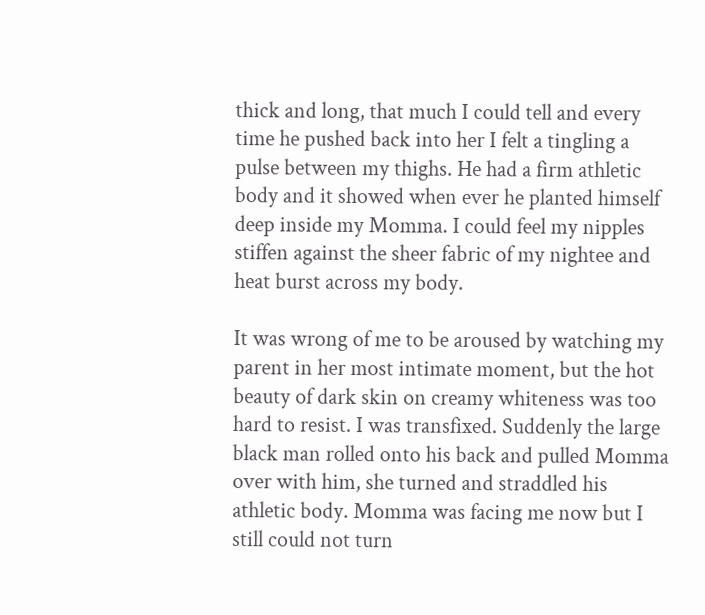thick and long, that much I could tell and every time he pushed back into her I felt a tingling a pulse between my thighs. He had a firm athletic body and it showed when ever he planted himself deep inside my Momma. I could feel my nipples stiffen against the sheer fabric of my nightee and heat burst across my body.

It was wrong of me to be aroused by watching my parent in her most intimate moment, but the hot beauty of dark skin on creamy whiteness was too hard to resist. I was transfixed. Suddenly the large black man rolled onto his back and pulled Momma over with him, she turned and straddled his athletic body. Momma was facing me now but I still could not turn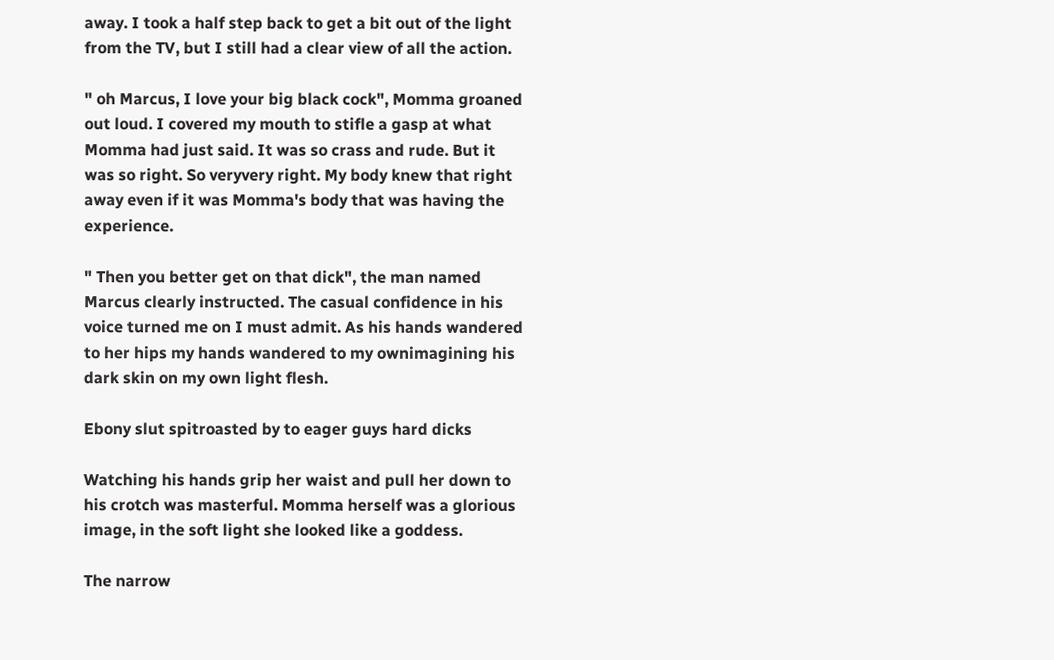away. I took a half step back to get a bit out of the light from the TV, but I still had a clear view of all the action.

" oh Marcus, I love your big black cock", Momma groaned out loud. I covered my mouth to stifle a gasp at what Momma had just said. It was so crass and rude. But it was so right. So veryvery right. My body knew that right away even if it was Momma's body that was having the experience.

" Then you better get on that dick", the man named Marcus clearly instructed. The casual confidence in his voice turned me on I must admit. As his hands wandered to her hips my hands wandered to my ownimagining his dark skin on my own light flesh.

Ebony slut spitroasted by to eager guys hard dicks

Watching his hands grip her waist and pull her down to his crotch was masterful. Momma herself was a glorious image, in the soft light she looked like a goddess.

The narrow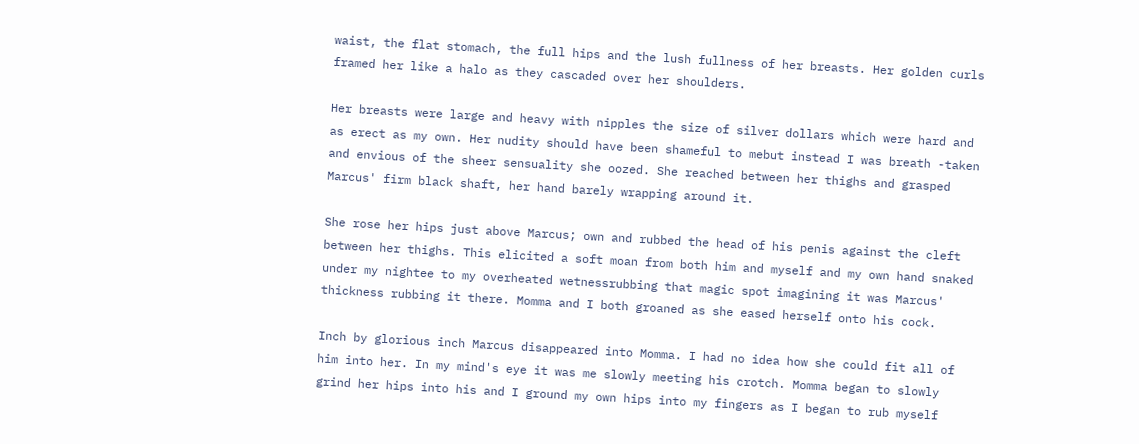waist, the flat stomach, the full hips and the lush fullness of her breasts. Her golden curls framed her like a halo as they cascaded over her shoulders.

Her breasts were large and heavy with nipples the size of silver dollars which were hard and as erect as my own. Her nudity should have been shameful to mebut instead I was breath -taken and envious of the sheer sensuality she oozed. She reached between her thighs and grasped Marcus' firm black shaft, her hand barely wrapping around it.

She rose her hips just above Marcus; own and rubbed the head of his penis against the cleft between her thighs. This elicited a soft moan from both him and myself and my own hand snaked under my nightee to my overheated wetnessrubbing that magic spot imagining it was Marcus' thickness rubbing it there. Momma and I both groaned as she eased herself onto his cock.

Inch by glorious inch Marcus disappeared into Momma. I had no idea how she could fit all of him into her. In my mind's eye it was me slowly meeting his crotch. Momma began to slowly grind her hips into his and I ground my own hips into my fingers as I began to rub myself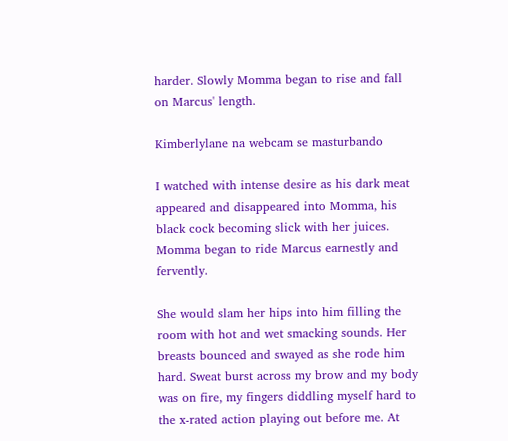harder. Slowly Momma began to rise and fall on Marcus' length.

Kimberlylane na webcam se masturbando

I watched with intense desire as his dark meat appeared and disappeared into Momma, his black cock becoming slick with her juices. Momma began to ride Marcus earnestly and fervently.

She would slam her hips into him filling the room with hot and wet smacking sounds. Her breasts bounced and swayed as she rode him hard. Sweat burst across my brow and my body was on fire, my fingers diddling myself hard to the x-rated action playing out before me. At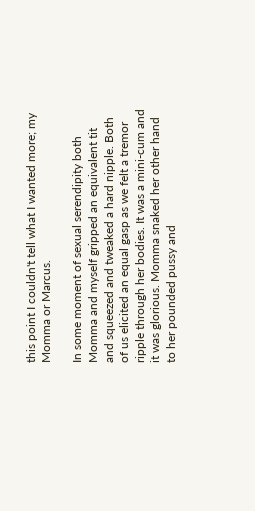this point I couldn't tell what I wanted more; my Momma or Marcus.

In some moment of sexual serendipity both Momma and myself gripped an equivalent tit and squeezed and tweaked a hard nipple. Both of us elicited an equal gasp as we felt a tremor ripple through her bodies. It was a mini-cum and it was glorious. Momma snaked her other hand to her pounded pussy and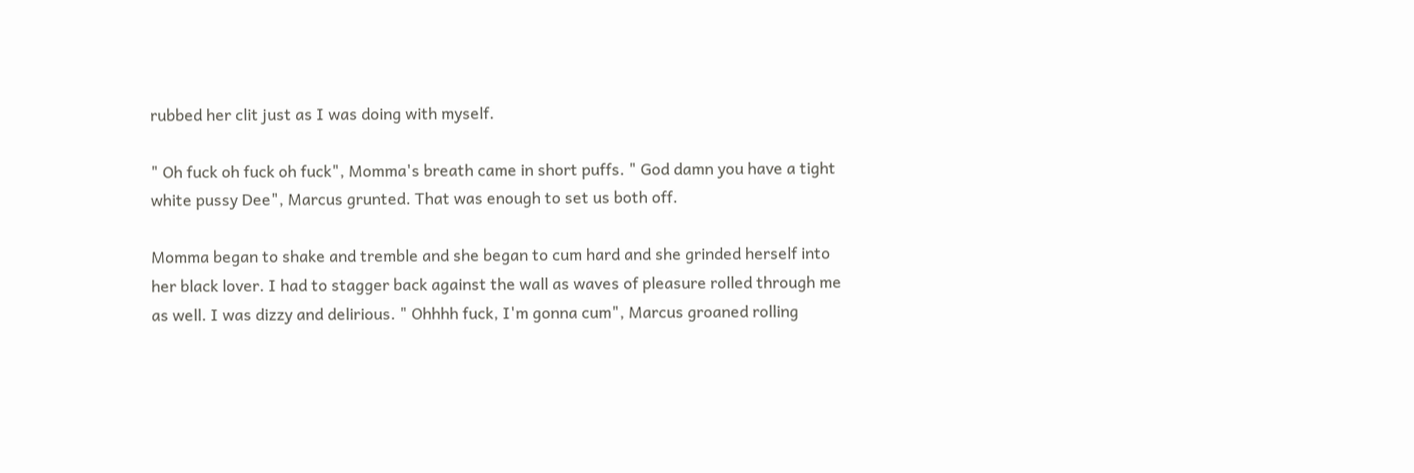rubbed her clit just as I was doing with myself.

" Oh fuck oh fuck oh fuck", Momma's breath came in short puffs. " God damn you have a tight white pussy Dee", Marcus grunted. That was enough to set us both off.

Momma began to shake and tremble and she began to cum hard and she grinded herself into her black lover. I had to stagger back against the wall as waves of pleasure rolled through me as well. I was dizzy and delirious. " Ohhhh fuck, I'm gonna cum", Marcus groaned rolling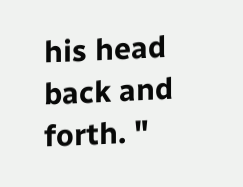his head back and forth. "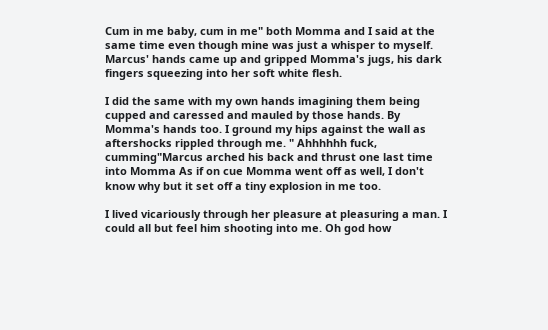Cum in me baby, cum in me" both Momma and I said at the same time even though mine was just a whisper to myself. Marcus' hands came up and gripped Momma's jugs, his dark fingers squeezing into her soft white flesh.

I did the same with my own hands imagining them being cupped and caressed and mauled by those hands. By Momma's hands too. I ground my hips against the wall as aftershocks rippled through me. " Ahhhhhh fuck, cumming"Marcus arched his back and thrust one last time into Momma As if on cue Momma went off as well, I don't know why but it set off a tiny explosion in me too.

I lived vicariously through her pleasure at pleasuring a man. I could all but feel him shooting into me. Oh god how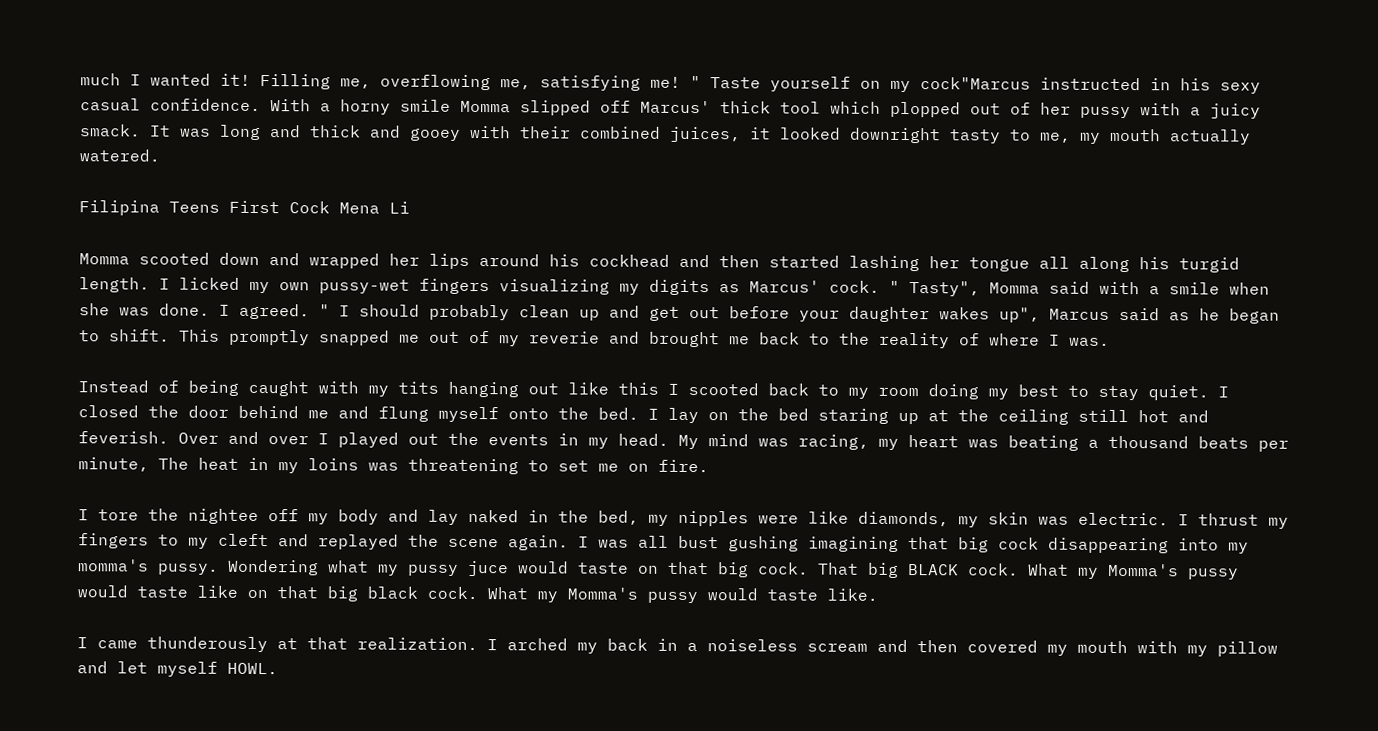much I wanted it! Filling me, overflowing me, satisfying me! " Taste yourself on my cock"Marcus instructed in his sexy casual confidence. With a horny smile Momma slipped off Marcus' thick tool which plopped out of her pussy with a juicy smack. It was long and thick and gooey with their combined juices, it looked downright tasty to me, my mouth actually watered.

Filipina Teens First Cock Mena Li

Momma scooted down and wrapped her lips around his cockhead and then started lashing her tongue all along his turgid length. I licked my own pussy-wet fingers visualizing my digits as Marcus' cock. " Tasty", Momma said with a smile when she was done. I agreed. " I should probably clean up and get out before your daughter wakes up", Marcus said as he began to shift. This promptly snapped me out of my reverie and brought me back to the reality of where I was.

Instead of being caught with my tits hanging out like this I scooted back to my room doing my best to stay quiet. I closed the door behind me and flung myself onto the bed. I lay on the bed staring up at the ceiling still hot and feverish. Over and over I played out the events in my head. My mind was racing, my heart was beating a thousand beats per minute, The heat in my loins was threatening to set me on fire.

I tore the nightee off my body and lay naked in the bed, my nipples were like diamonds, my skin was electric. I thrust my fingers to my cleft and replayed the scene again. I was all bust gushing imagining that big cock disappearing into my momma's pussy. Wondering what my pussy juce would taste on that big cock. That big BLACK cock. What my Momma's pussy would taste like on that big black cock. What my Momma's pussy would taste like.

I came thunderously at that realization. I arched my back in a noiseless scream and then covered my mouth with my pillow and let myself HOWL.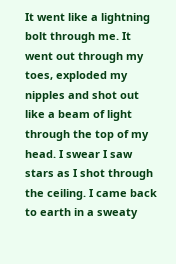It went like a lightning bolt through me. It went out through my toes, exploded my nipples and shot out like a beam of light through the top of my head. I swear I saw stars as I shot through the ceiling. I came back to earth in a sweaty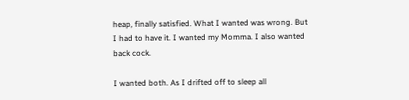heap, finally satisfied. What I wanted was wrong. But I had to have it. I wanted my Momma. I also wanted back cock.

I wanted both. As I drifted off to sleep all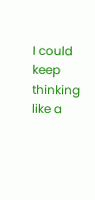I could keep thinking like a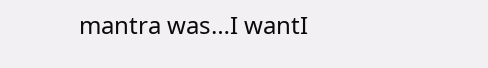mantra was…I wantI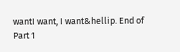wantI want, I want&hellip. End of Part 1